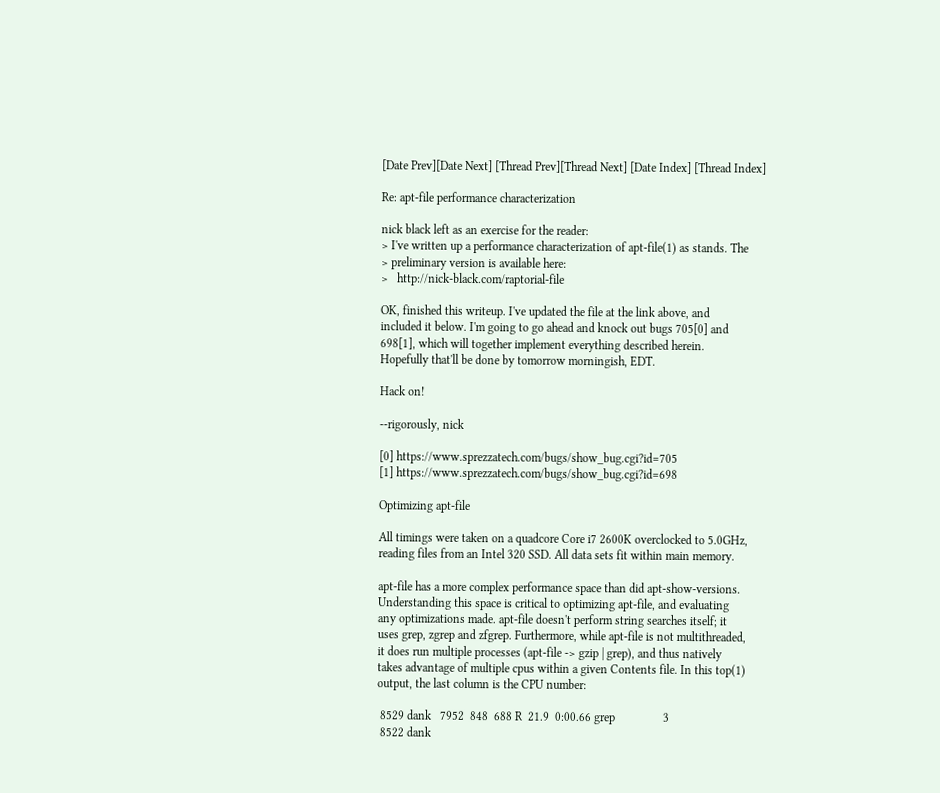[Date Prev][Date Next] [Thread Prev][Thread Next] [Date Index] [Thread Index]

Re: apt-file performance characterization

nick black left as an exercise for the reader:
> I've written up a performance characterization of apt-file(1) as stands. The
> preliminary version is available here:
>   http://nick-black.com/raptorial-file

OK, finished this writeup. I've updated the file at the link above, and
included it below. I'm going to go ahead and knock out bugs 705[0] and
698[1], which will together implement everything described herein.
Hopefully that'll be done by tomorrow morningish, EDT.

Hack on!

--rigorously, nick

[0] https://www.sprezzatech.com/bugs/show_bug.cgi?id=705
[1] https://www.sprezzatech.com/bugs/show_bug.cgi?id=698

Optimizing apt-file

All timings were taken on a quadcore Core i7 2600K overclocked to 5.0GHz,
reading files from an Intel 320 SSD. All data sets fit within main memory.

apt-file has a more complex performance space than did apt-show-versions.
Understanding this space is critical to optimizing apt-file, and evaluating
any optimizations made. apt-file doesn't perform string searches itself; it
uses grep, zgrep and zfgrep. Furthermore, while apt-file is not multithreaded,
it does run multiple processes (apt-file -> gzip | grep), and thus natively
takes advantage of multiple cpus within a given Contents file. In this top(1)
output, the last column is the CPU number:

 8529 dank   7952  848  688 R  21.9  0:00.66 grep                3
 8522 dank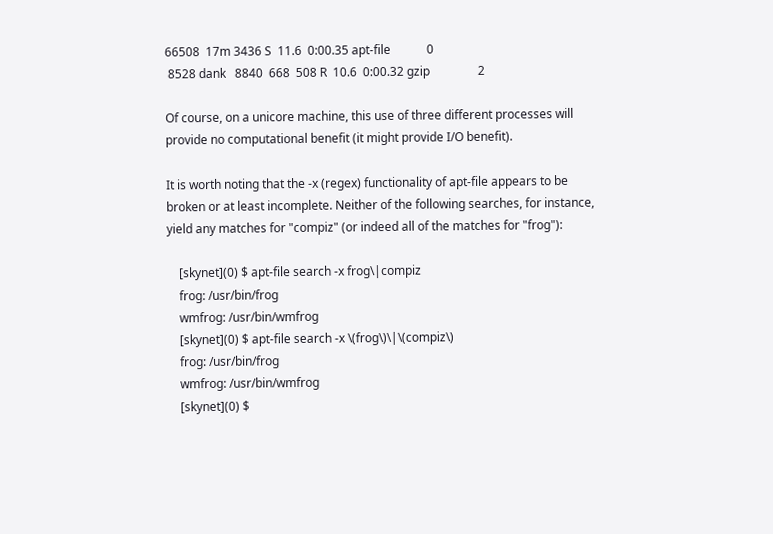66508  17m 3436 S  11.6  0:00.35 apt-file            0
 8528 dank   8840  668  508 R  10.6  0:00.32 gzip                2

Of course, on a unicore machine, this use of three different processes will
provide no computational benefit (it might provide I/O benefit).

It is worth noting that the -x (regex) functionality of apt-file appears to be
broken or at least incomplete. Neither of the following searches, for instance,
yield any matches for "compiz" (or indeed all of the matches for "frog"):

    [skynet](0) $ apt-file search -x frog\|compiz
    frog: /usr/bin/frog
    wmfrog: /usr/bin/wmfrog
    [skynet](0) $ apt-file search -x \(frog\)\|\(compiz\)
    frog: /usr/bin/frog
    wmfrog: /usr/bin/wmfrog
    [skynet](0) $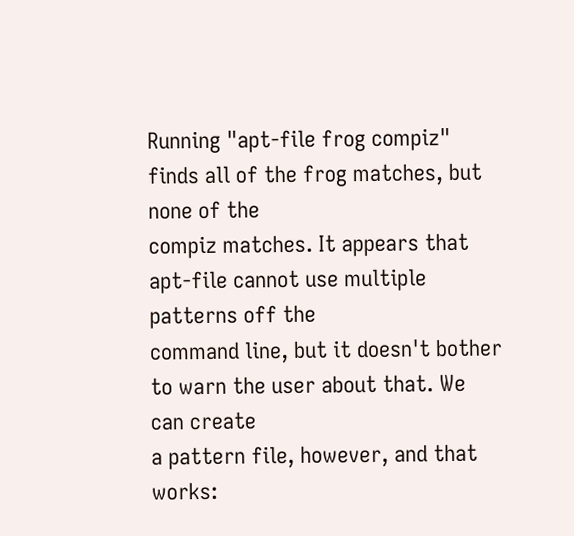Running "apt-file frog compiz" finds all of the frog matches, but none of the
compiz matches. It appears that apt-file cannot use multiple patterns off the
command line, but it doesn't bother to warn the user about that. We can create
a pattern file, however, and that works: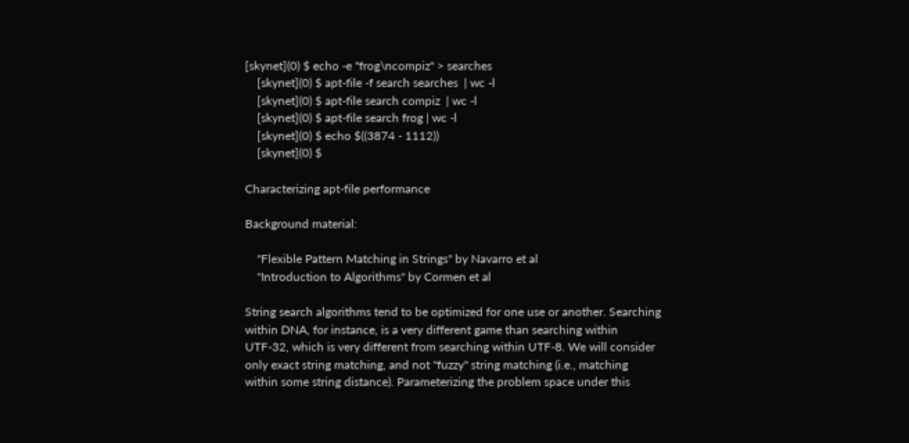[skynet](0) $ echo -e "frog\ncompiz" > searches
    [skynet](0) $ apt-file -f search searches  | wc -l
    [skynet](0) $ apt-file search compiz  | wc -l
    [skynet](0) $ apt-file search frog | wc -l
    [skynet](0) $ echo $((3874 - 1112))
    [skynet](0) $

Characterizing apt-file performance

Background material:

    "Flexible Pattern Matching in Strings" by Navarro et al
    "Introduction to Algorithms" by Cormen et al

String search algorithms tend to be optimized for one use or another. Searching
within DNA, for instance, is a very different game than searching within
UTF-32, which is very different from searching within UTF-8. We will consider
only exact string matching, and not "fuzzy" string matching (i.e., matching
within some string distance). Parameterizing the problem space under this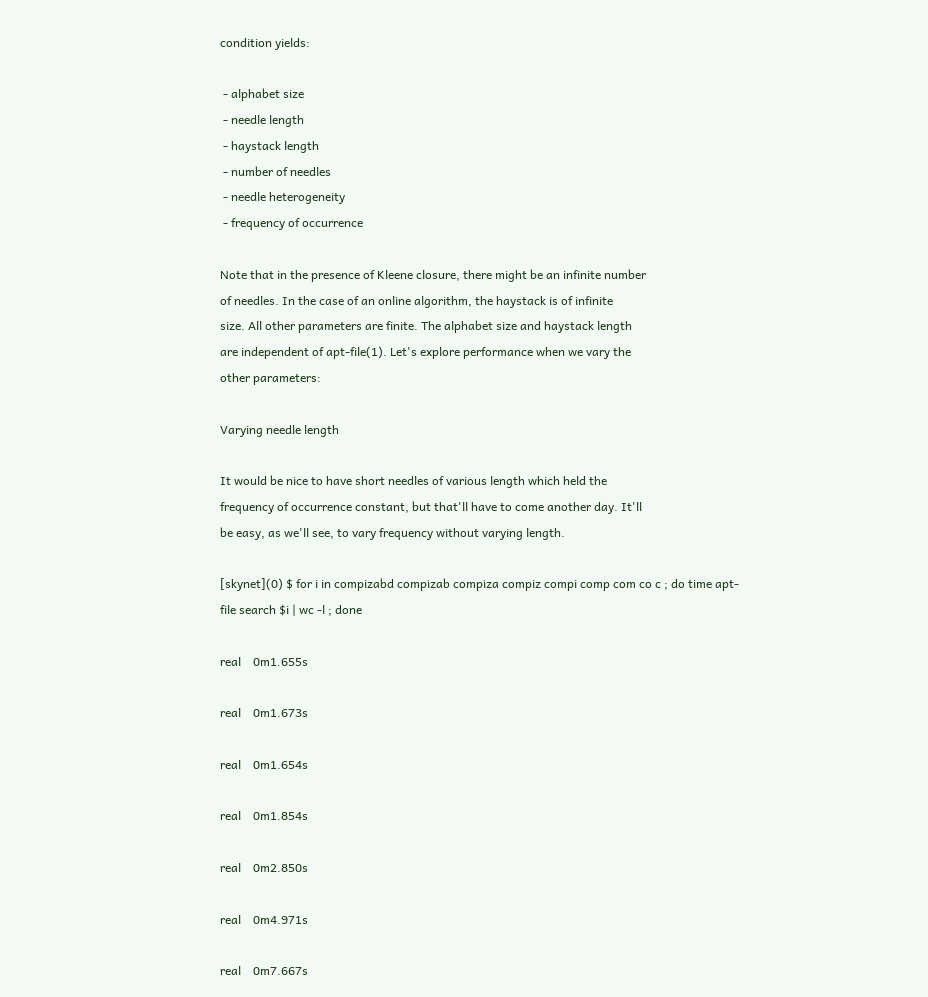condition yields:

 - alphabet size
 - needle length
 - haystack length
 - number of needles
 - needle heterogeneity
 - frequency of occurrence

Note that in the presence of Kleene closure, there might be an infinite number
of needles. In the case of an online algorithm, the haystack is of infinite
size. All other parameters are finite. The alphabet size and haystack length
are independent of apt-file(1). Let's explore performance when we vary the
other parameters:

Varying needle length

It would be nice to have short needles of various length which held the
frequency of occurrence constant, but that'll have to come another day. It'll
be easy, as we'll see, to vary frequency without varying length.

[skynet](0) $ for i in compizabd compizab compiza compiz compi comp com co c ; do time apt-file search $i | wc -l ; done

real    0m1.655s

real    0m1.673s

real    0m1.654s

real    0m1.854s

real    0m2.850s

real    0m4.971s

real    0m7.667s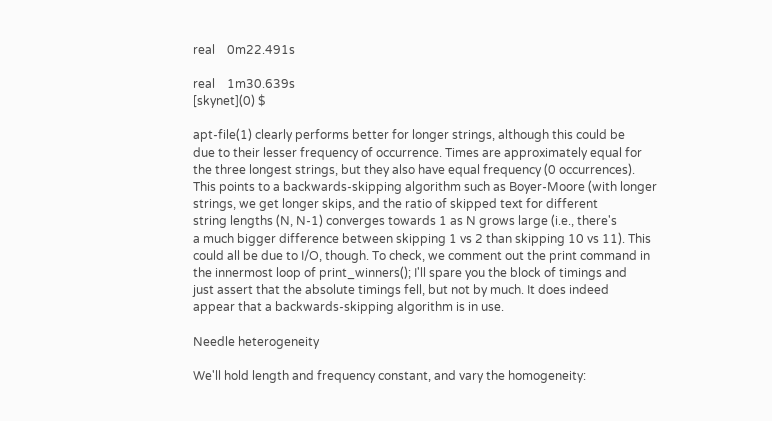real    0m22.491s

real    1m30.639s
[skynet](0) $

apt-file(1) clearly performs better for longer strings, although this could be
due to their lesser frequency of occurrence. Times are approximately equal for
the three longest strings, but they also have equal frequency (0 occurrences).
This points to a backwards-skipping algorithm such as Boyer-Moore (with longer
strings, we get longer skips, and the ratio of skipped text for different
string lengths (N, N-1) converges towards 1 as N grows large (i.e., there's
a much bigger difference between skipping 1 vs 2 than skipping 10 vs 11). This
could all be due to I/O, though. To check, we comment out the print command in
the innermost loop of print_winners(); I'll spare you the block of timings and
just assert that the absolute timings fell, but not by much. It does indeed
appear that a backwards-skipping algorithm is in use.

Needle heterogeneity

We'll hold length and frequency constant, and vary the homogeneity: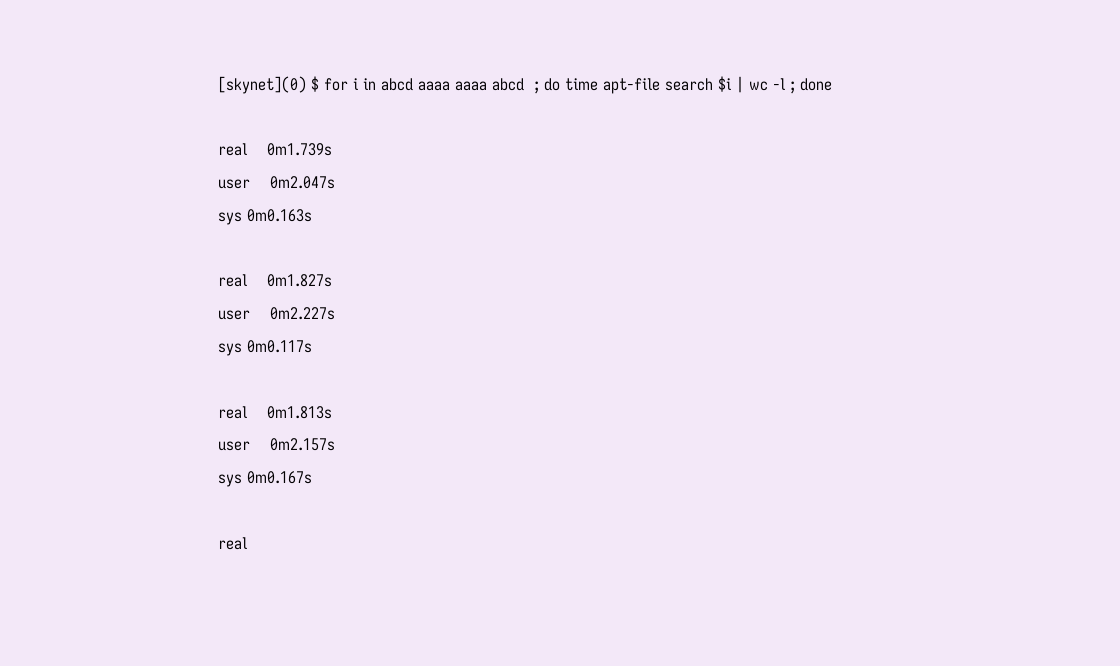[skynet](0) $ for i in abcd aaaa aaaa abcd  ; do time apt-file search $i | wc -l ; done

real    0m1.739s
user    0m2.047s
sys 0m0.163s

real    0m1.827s
user    0m2.227s
sys 0m0.117s

real    0m1.813s
user    0m2.157s
sys 0m0.167s

real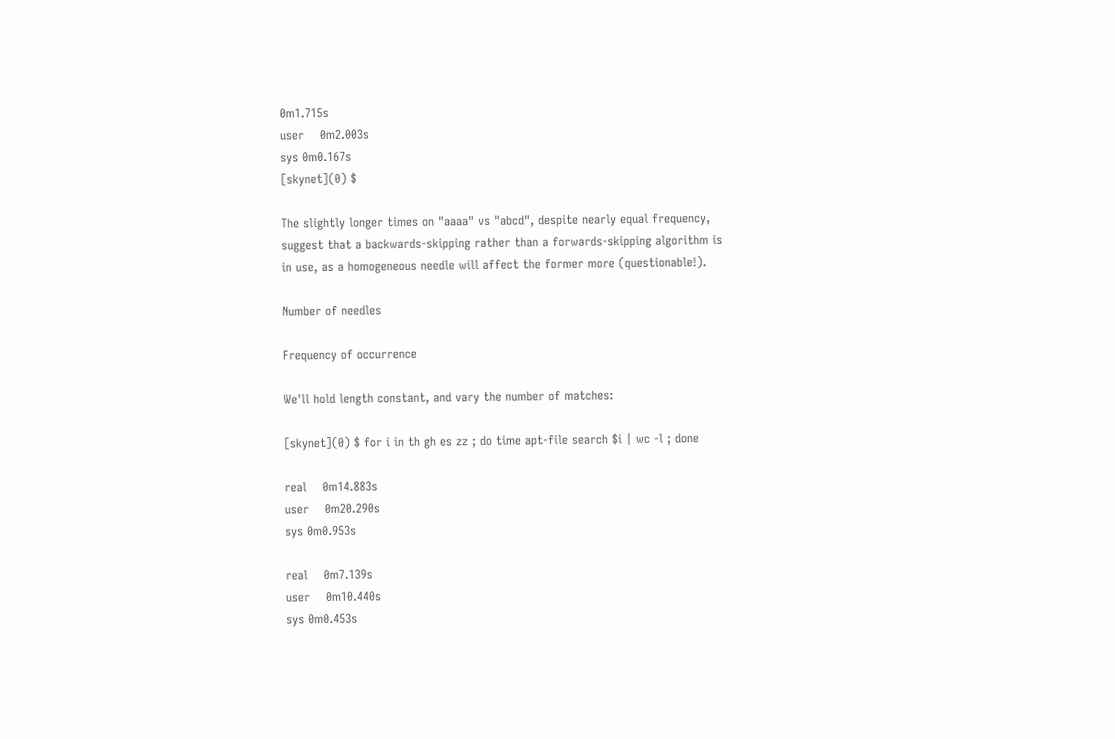0m1.715s
user    0m2.003s
sys 0m0.167s
[skynet](0) $

The slightly longer times on "aaaa" vs "abcd", despite nearly equal frequency,
suggest that a backwards-skipping rather than a forwards-skipping algorithm is
in use, as a homogeneous needle will affect the former more (questionable!).

Number of needles

Frequency of occurrence

We'll hold length constant, and vary the number of matches:

[skynet](0) $ for i in th gh es zz ; do time apt-file search $i | wc -l ; done

real    0m14.883s
user    0m20.290s
sys 0m0.953s

real    0m7.139s
user    0m10.440s
sys 0m0.453s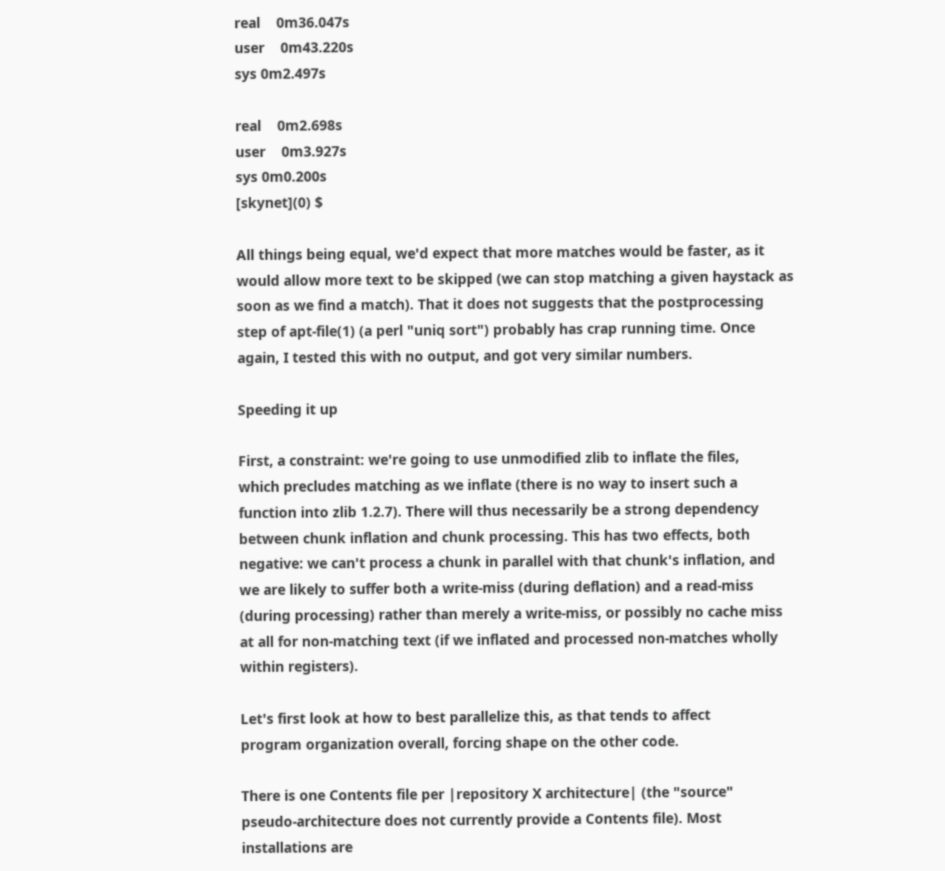real    0m36.047s
user    0m43.220s
sys 0m2.497s

real    0m2.698s
user    0m3.927s
sys 0m0.200s
[skynet](0) $

All things being equal, we'd expect that more matches would be faster, as it
would allow more text to be skipped (we can stop matching a given haystack as
soon as we find a match). That it does not suggests that the postprocessing
step of apt-file(1) (a perl "uniq sort") probably has crap running time. Once
again, I tested this with no output, and got very similar numbers.

Speeding it up

First, a constraint: we're going to use unmodified zlib to inflate the files,
which precludes matching as we inflate (there is no way to insert such a
function into zlib 1.2.7). There will thus necessarily be a strong dependency
between chunk inflation and chunk processing. This has two effects, both
negative: we can't process a chunk in parallel with that chunk's inflation, and
we are likely to suffer both a write-miss (during deflation) and a read-miss
(during processing) rather than merely a write-miss, or possibly no cache miss
at all for non-matching text (if we inflated and processed non-matches wholly
within registers).

Let's first look at how to best parallelize this, as that tends to affect
program organization overall, forcing shape on the other code.

There is one Contents file per |repository X architecture| (the "source"
pseudo-architecture does not currently provide a Contents file). Most
installations are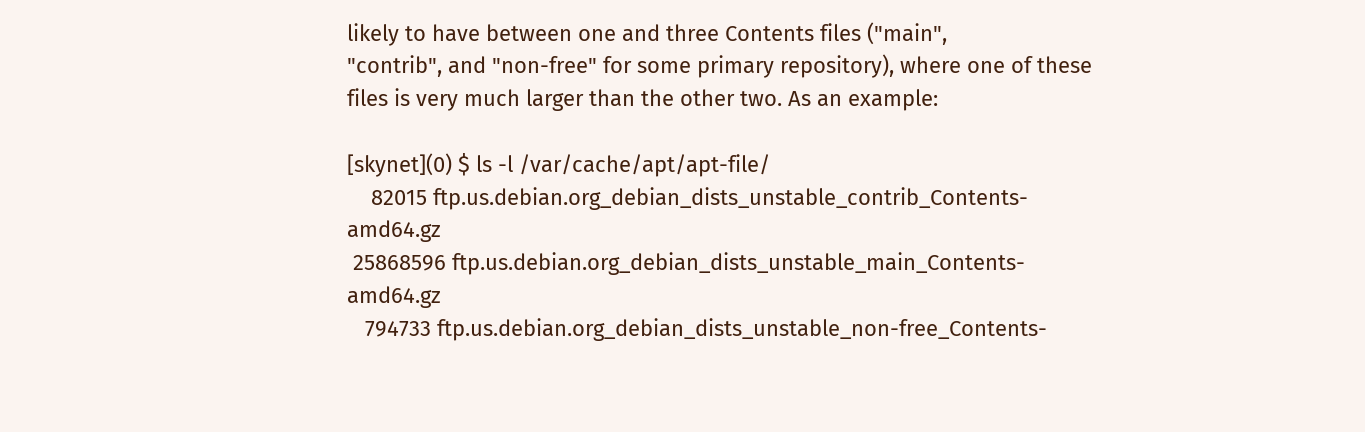likely to have between one and three Contents files ("main",
"contrib", and "non-free" for some primary repository), where one of these
files is very much larger than the other two. As an example:

[skynet](0) $ ls -l /var/cache/apt/apt-file/
    82015 ftp.us.debian.org_debian_dists_unstable_contrib_Contents-amd64.gz
 25868596 ftp.us.debian.org_debian_dists_unstable_main_Contents-amd64.gz
   794733 ftp.us.debian.org_debian_dists_unstable_non-free_Contents-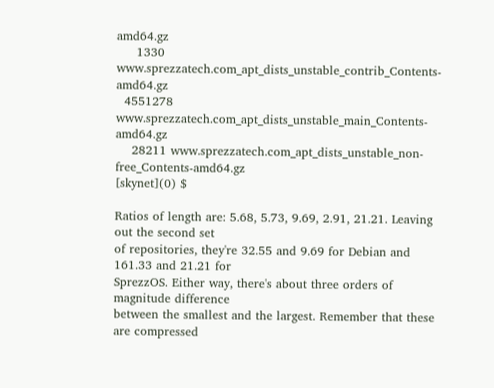amd64.gz
     1330 www.sprezzatech.com_apt_dists_unstable_contrib_Contents-amd64.gz
  4551278 www.sprezzatech.com_apt_dists_unstable_main_Contents-amd64.gz
    28211 www.sprezzatech.com_apt_dists_unstable_non-free_Contents-amd64.gz
[skynet](0) $

Ratios of length are: 5.68, 5.73, 9.69, 2.91, 21.21. Leaving out the second set
of repositories, they're 32.55 and 9.69 for Debian and 161.33 and 21.21 for
SprezzOS. Either way, there's about three orders of magnitude difference
between the smallest and the largest. Remember that these are compressed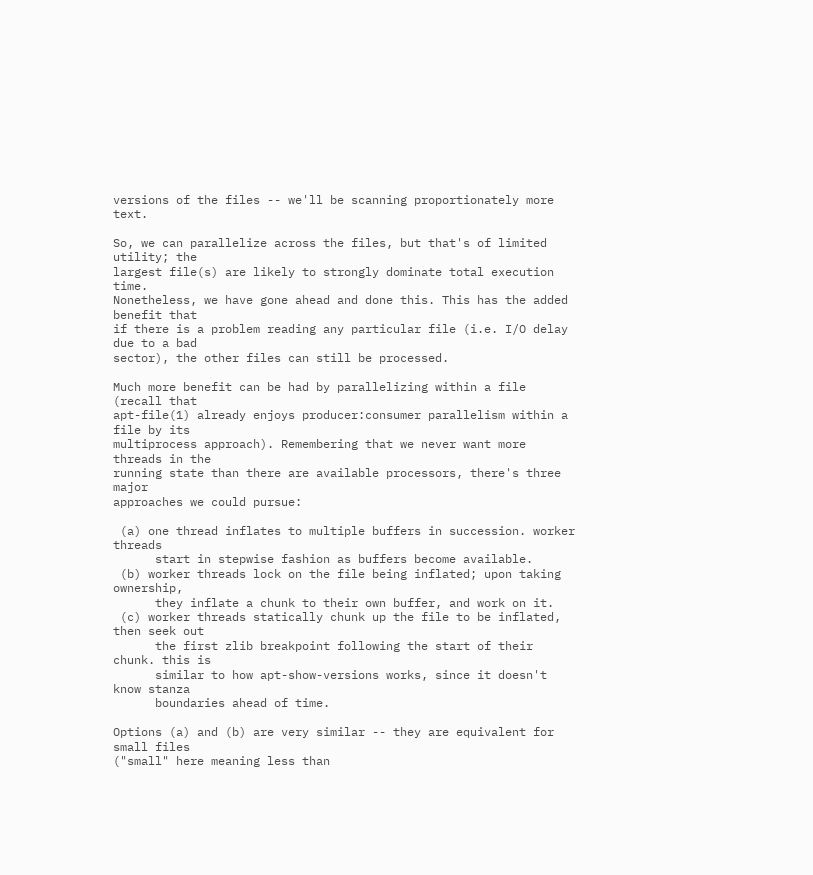versions of the files -- we'll be scanning proportionately more text.

So, we can parallelize across the files, but that's of limited utility; the
largest file(s) are likely to strongly dominate total execution time.
Nonetheless, we have gone ahead and done this. This has the added benefit that
if there is a problem reading any particular file (i.e. I/O delay due to a bad
sector), the other files can still be processed.

Much more benefit can be had by parallelizing within a file (recall that
apt-file(1) already enjoys producer:consumer parallelism within a file by its
multiprocess approach). Remembering that we never want more threads in the
running state than there are available processors, there's three major
approaches we could pursue:

 (a) one thread inflates to multiple buffers in succession. worker threads
      start in stepwise fashion as buffers become available.
 (b) worker threads lock on the file being inflated; upon taking ownership,
      they inflate a chunk to their own buffer, and work on it.
 (c) worker threads statically chunk up the file to be inflated, then seek out
      the first zlib breakpoint following the start of their chunk. this is
      similar to how apt-show-versions works, since it doesn't know stanza
      boundaries ahead of time.

Options (a) and (b) are very similar -- they are equivalent for small files
("small" here meaning less than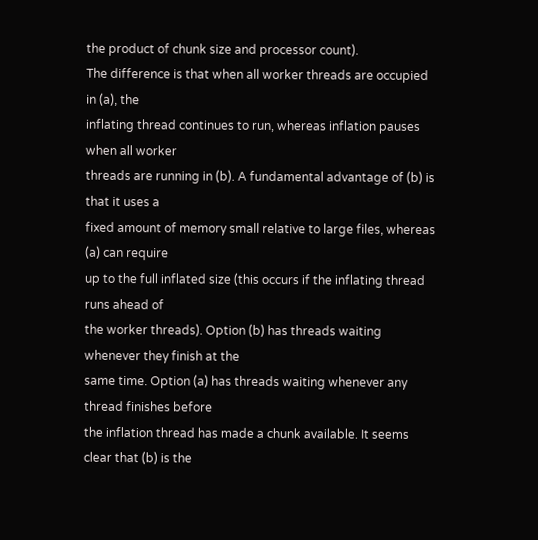the product of chunk size and processor count).
The difference is that when all worker threads are occupied in (a), the
inflating thread continues to run, whereas inflation pauses when all worker
threads are running in (b). A fundamental advantage of (b) is that it uses a
fixed amount of memory small relative to large files, whereas (a) can require
up to the full inflated size (this occurs if the inflating thread runs ahead of
the worker threads). Option (b) has threads waiting whenever they finish at the
same time. Option (a) has threads waiting whenever any thread finishes before
the inflation thread has made a chunk available. It seems clear that (b) is the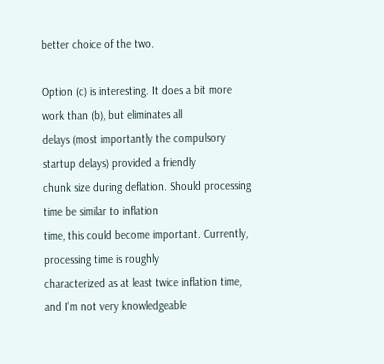better choice of the two.

Option (c) is interesting. It does a bit more work than (b), but eliminates all
delays (most importantly the compulsory startup delays) provided a friendly
chunk size during deflation. Should processing time be similar to inflation
time, this could become important. Currently, processing time is roughly
characterized as at least twice inflation time, and I'm not very knowledgeable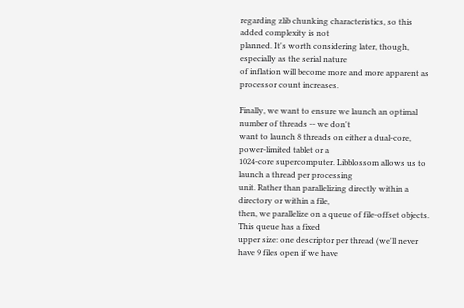regarding zlib chunking characteristics, so this added complexity is not
planned. It's worth considering later, though, especially as the serial nature
of inflation will become more and more apparent as processor count increases.

Finally, we want to ensure we launch an optimal number of threads -- we don't
want to launch 8 threads on either a dual-core, power-limited tablet or a
1024-core supercomputer. Libblossom allows us to launch a thread per processing
unit. Rather than parallelizing directly within a directory or within a file,
then, we parallelize on a queue of file-offset objects. This queue has a fixed
upper size: one descriptor per thread (we'll never have 9 files open if we have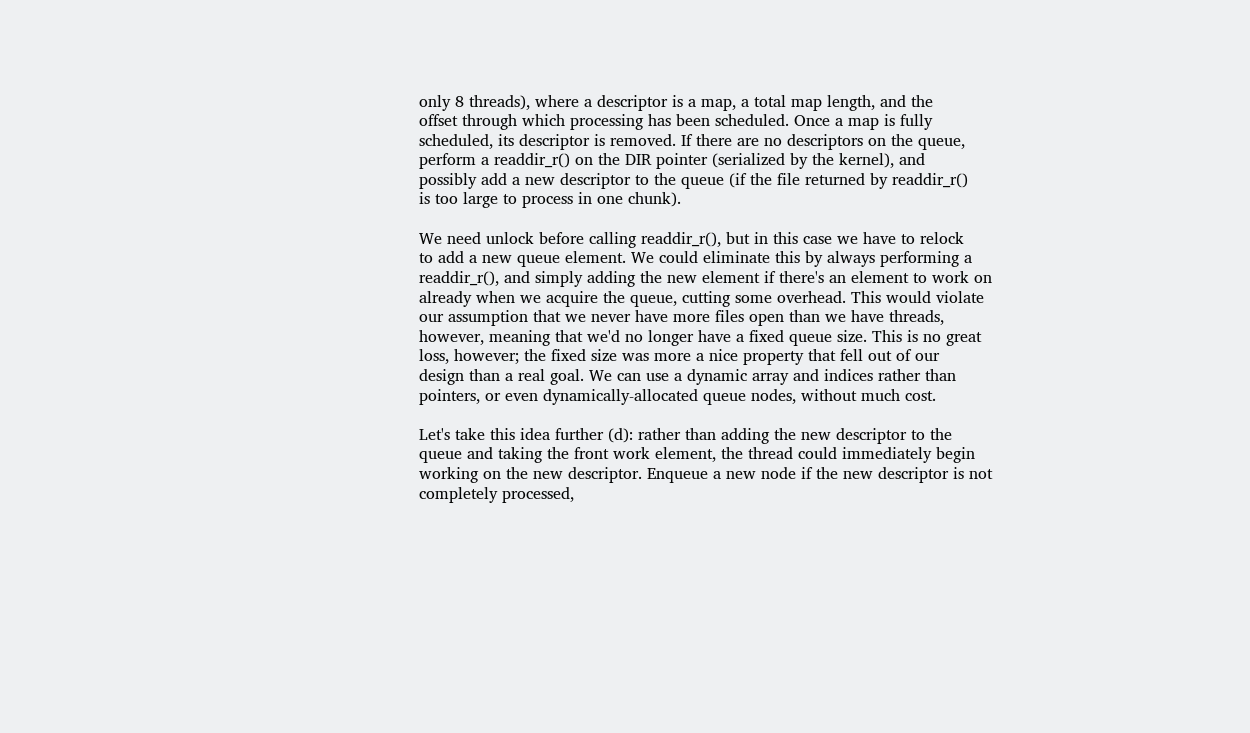only 8 threads), where a descriptor is a map, a total map length, and the
offset through which processing has been scheduled. Once a map is fully
scheduled, its descriptor is removed. If there are no descriptors on the queue,
perform a readdir_r() on the DIR pointer (serialized by the kernel), and
possibly add a new descriptor to the queue (if the file returned by readdir_r()
is too large to process in one chunk).

We need unlock before calling readdir_r(), but in this case we have to relock
to add a new queue element. We could eliminate this by always performing a
readdir_r(), and simply adding the new element if there's an element to work on
already when we acquire the queue, cutting some overhead. This would violate
our assumption that we never have more files open than we have threads,
however, meaning that we'd no longer have a fixed queue size. This is no great
loss, however; the fixed size was more a nice property that fell out of our
design than a real goal. We can use a dynamic array and indices rather than
pointers, or even dynamically-allocated queue nodes, without much cost.

Let's take this idea further (d): rather than adding the new descriptor to the
queue and taking the front work element, the thread could immediately begin
working on the new descriptor. Enqueue a new node if the new descriptor is not
completely processed,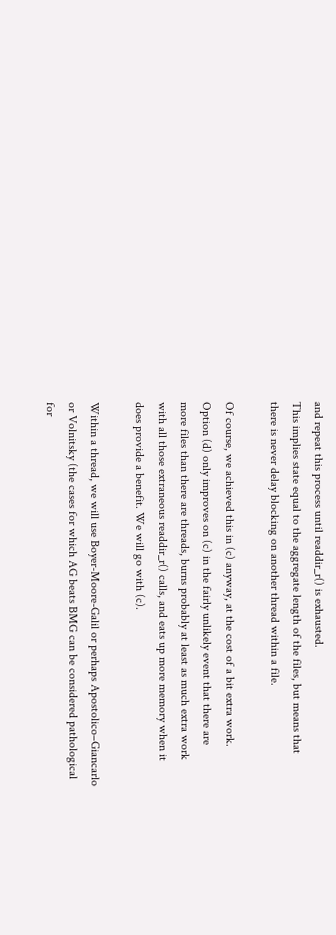and repeat this process until readdir_r() is exhausted.
This implies state equal to the aggregate length of the files, but means that
there is never delay blocking on another thread within a file.

Of course, we achieved this in (c) anyway, at the cost of a bit extra work.
Option (d) only improves on (c) in the fairly unlikely event that there are
more files than there are threads, burns probably at least as much extra work
with all those extraneous readdir_r() calls, and eats up more memory when it
does provide a benefit. We will go with (c).

Within a thread, we will use Boyer-Moore-Galil or perhaps Apostolico–Giancarlo
or Volnitsky (the cases for which AG beats BMG can be considered pathological
for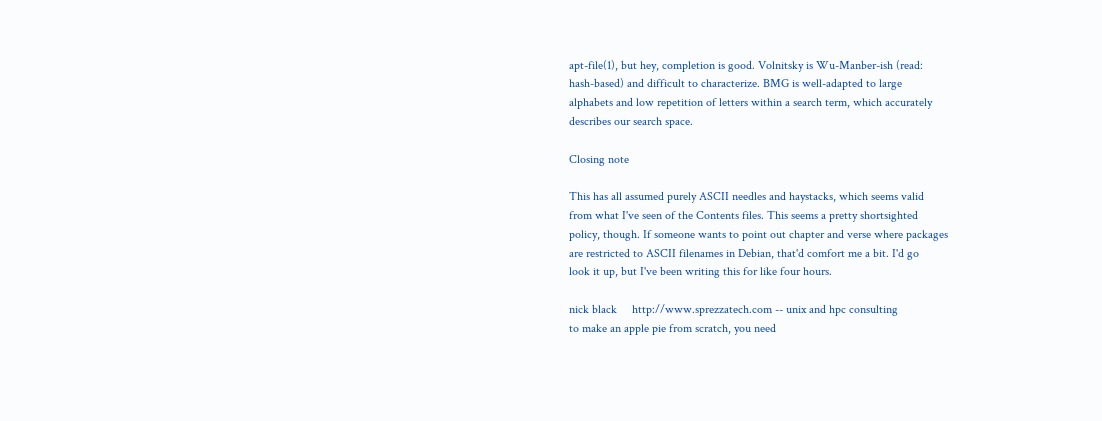apt-file(1), but hey, completion is good. Volnitsky is Wu-Manber-ish (read:
hash-based) and difficult to characterize. BMG is well-adapted to large
alphabets and low repetition of letters within a search term, which accurately
describes our search space.

Closing note

This has all assumed purely ASCII needles and haystacks, which seems valid
from what I've seen of the Contents files. This seems a pretty shortsighted
policy, though. If someone wants to point out chapter and verse where packages
are restricted to ASCII filenames in Debian, that'd comfort me a bit. I'd go
look it up, but I've been writing this for like four hours.

nick black     http://www.sprezzatech.com -- unix and hpc consulting
to make an apple pie from scratch, you need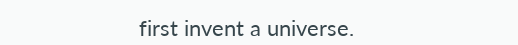first invent a universe.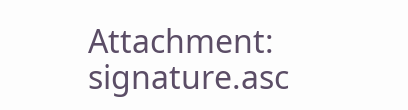Attachment: signature.asc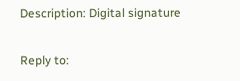Description: Digital signature

Reply to: